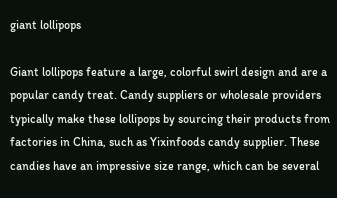giant lollipops

Giant lollipops feature a large, colorful swirl design and are a popular candy treat. Candy suppliers or wholesale providers typically make these lollipops by sourcing their products from factories in China, such as Yixinfoods candy supplier. These candies have an impressive size range, which can be several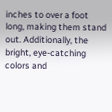inches to over a foot long, making them stand out. Additionally, the bright, eye-catching colors and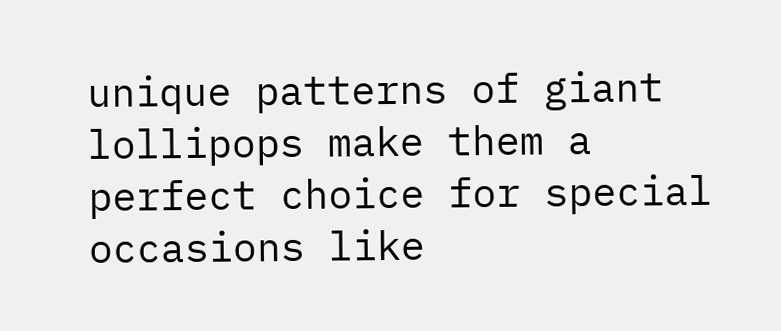unique patterns of giant lollipops make them a perfect choice for special occasions like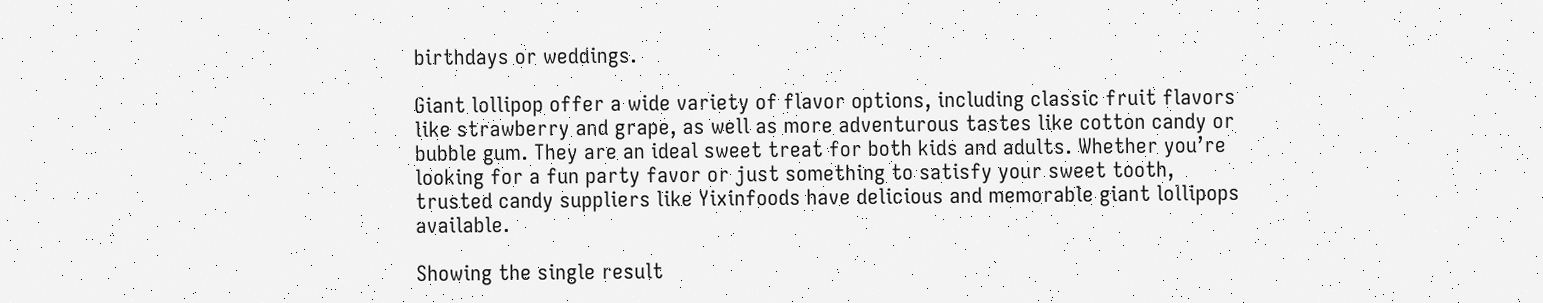birthdays or weddings.

Giant lollipop offer a wide variety of flavor options, including classic fruit flavors like strawberry and grape, as well as more adventurous tastes like cotton candy or bubble gum. They are an ideal sweet treat for both kids and adults. Whether you’re looking for a fun party favor or just something to satisfy your sweet tooth, trusted candy suppliers like Yixinfoods have delicious and memorable giant lollipops available.

Showing the single result